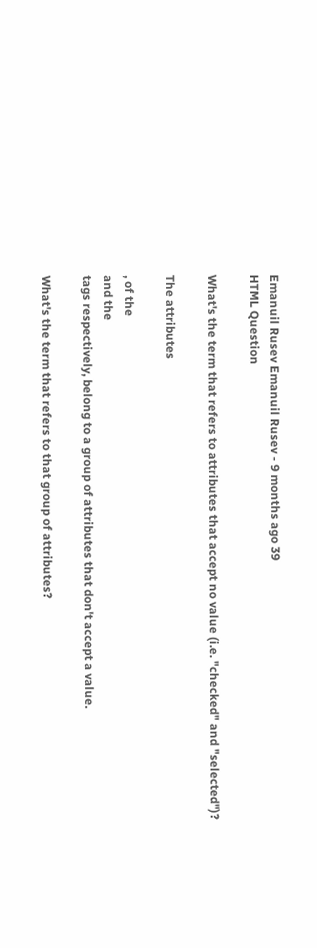Emanuil Rusev Emanuil Rusev - 9 months ago 39
HTML Question

What's the term that refers to attributes that accept no value (i.e. "checked" and "selected")?

The attributes

, of the
and the
tags respectively, belong to a group of attributes that don't accept a value.

What's the term that refers to that group of attributes?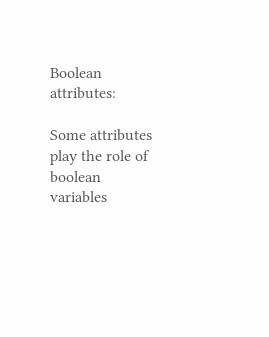Boolean attributes:

Some attributes play the role of boolean variables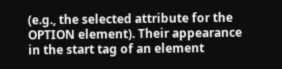(e.g., the selected attribute for the OPTION element). Their appearance in the start tag of an element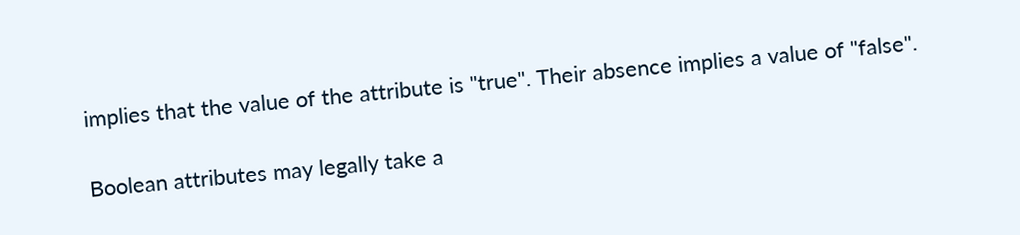implies that the value of the attribute is "true". Their absence implies a value of "false".

Boolean attributes may legally take a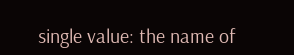single value: the name of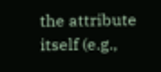the attribute itself (e.g.,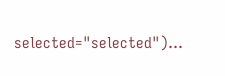selected="selected")...